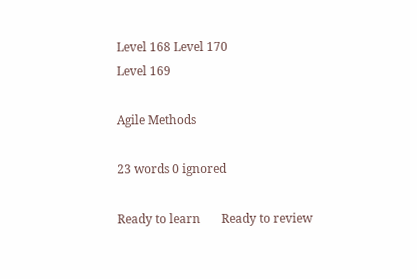Level 168 Level 170
Level 169

Agile Methods

23 words 0 ignored

Ready to learn       Ready to review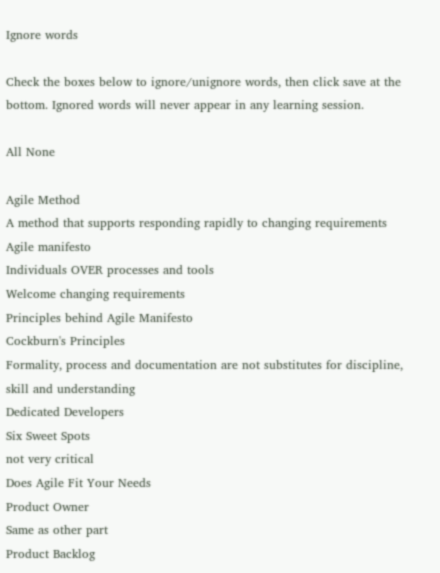Ignore words

Check the boxes below to ignore/unignore words, then click save at the bottom. Ignored words will never appear in any learning session.

All None

Agile Method
A method that supports responding rapidly to changing requirements
Agile manifesto
Individuals OVER processes and tools
Welcome changing requirements
Principles behind Agile Manifesto
Cockburn's Principles
Formality, process and documentation are not substitutes for discipline, skill and understanding
Dedicated Developers
Six Sweet Spots
not very critical
Does Agile Fit Your Needs
Product Owner
Same as other part
Product Backlog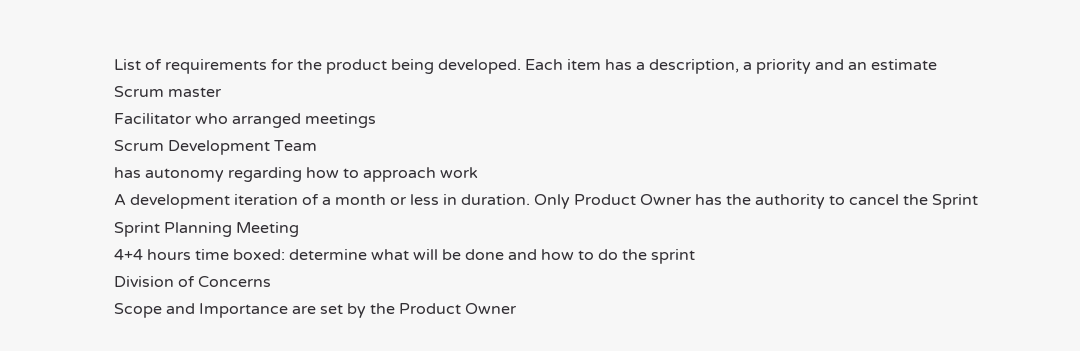List of requirements for the product being developed. Each item has a description, a priority and an estimate
Scrum master
Facilitator who arranged meetings
Scrum Development Team
has autonomy regarding how to approach work
A development iteration of a month or less in duration. Only Product Owner has the authority to cancel the Sprint
Sprint Planning Meeting
4+4 hours time boxed: determine what will be done and how to do the sprint
Division of Concerns
Scope and Importance are set by the Product Owner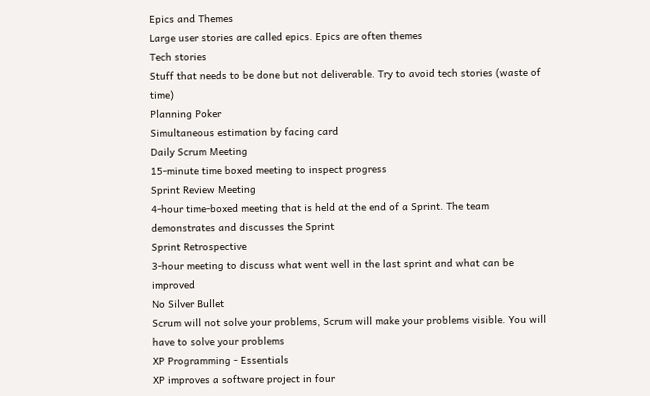Epics and Themes
Large user stories are called epics. Epics are often themes
Tech stories
Stuff that needs to be done but not deliverable. Try to avoid tech stories (waste of time)
Planning Poker
Simultaneous estimation by facing card
Daily Scrum Meeting
15-minute time boxed meeting to inspect progress
Sprint Review Meeting
4-hour time-boxed meeting that is held at the end of a Sprint. The team demonstrates and discusses the Sprint
Sprint Retrospective
3-hour meeting to discuss what went well in the last sprint and what can be improved
No Silver Bullet
Scrum will not solve your problems, Scrum will make your problems visible. You will have to solve your problems
XP Programming - Essentials
XP improves a software project in four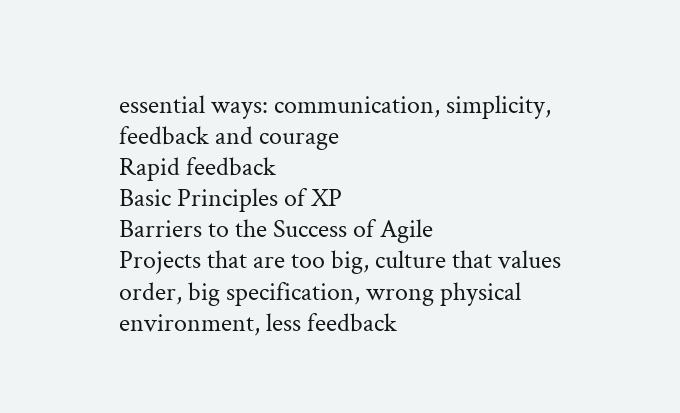essential ways: communication, simplicity, feedback and courage
Rapid feedback
Basic Principles of XP
Barriers to the Success of Agile
Projects that are too big, culture that values order, big specification, wrong physical environment, less feedback